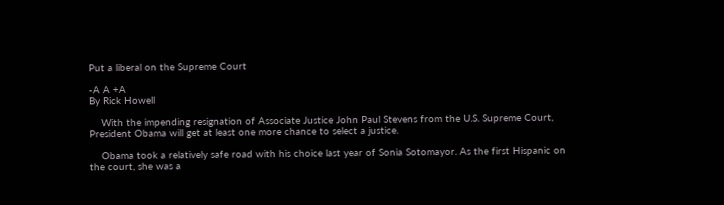Put a liberal on the Supreme Court

-A A +A
By Rick Howell

    With the impending resignation of Associate Justice John Paul Stevens from the U.S. Supreme Court, President Obama will get at least one more chance to select a justice.

    Obama took a relatively safe road with his choice last year of Sonia Sotomayor. As the first Hispanic on the court, she was a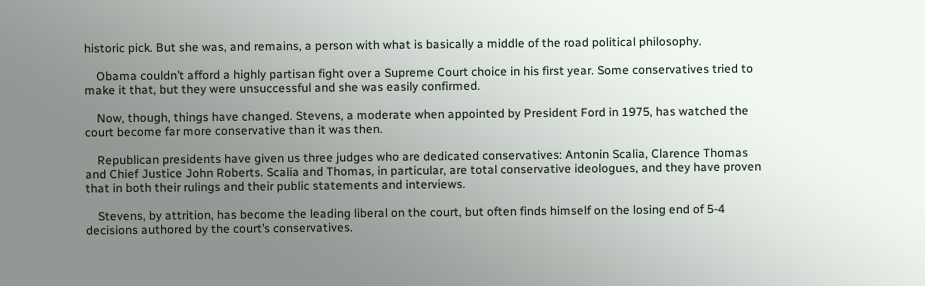historic pick. But she was, and remains, a person with what is basically a middle of the road political philosophy.

    Obama couldn’t afford a highly partisan fight over a Supreme Court choice in his first year. Some conservatives tried to make it that, but they were unsuccessful and she was easily confirmed.

    Now, though, things have changed. Stevens, a moderate when appointed by President Ford in 1975, has watched the court become far more conservative than it was then.

    Republican presidents have given us three judges who are dedicated conservatives: Antonin Scalia, Clarence Thomas and Chief Justice John Roberts. Scalia and Thomas, in particular, are total conservative ideologues, and they have proven that in both their rulings and their public statements and interviews.

    Stevens, by attrition, has become the leading liberal on the court, but often finds himself on the losing end of 5-4 decisions authored by the court’s conservatives.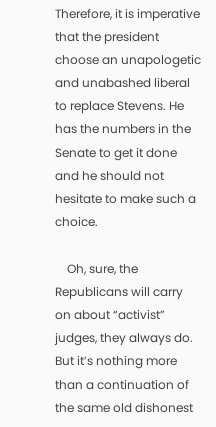Therefore, it is imperative that the president choose an unapologetic and unabashed liberal to replace Stevens. He has the numbers in the Senate to get it done and he should not hesitate to make such a choice.

    Oh, sure, the Republicans will carry on about “activist” judges, they always do. But it’s nothing more than a continuation of the same old dishonest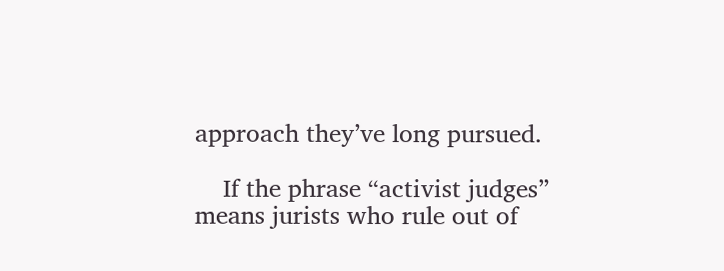approach they’ve long pursued.

    If the phrase “activist judges” means jurists who rule out of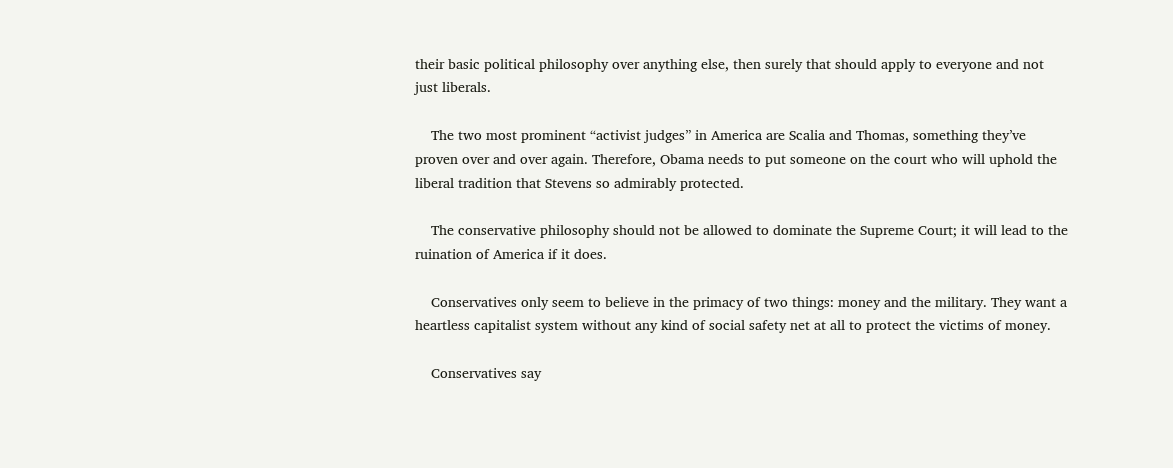their basic political philosophy over anything else, then surely that should apply to everyone and not just liberals.

    The two most prominent “activist judges” in America are Scalia and Thomas, something they’ve proven over and over again. Therefore, Obama needs to put someone on the court who will uphold the liberal tradition that Stevens so admirably protected.

    The conservative philosophy should not be allowed to dominate the Supreme Court; it will lead to the ruination of America if it does.

    Conservatives only seem to believe in the primacy of two things: money and the military. They want a heartless capitalist system without any kind of social safety net at all to protect the victims of money.

    Conservatives say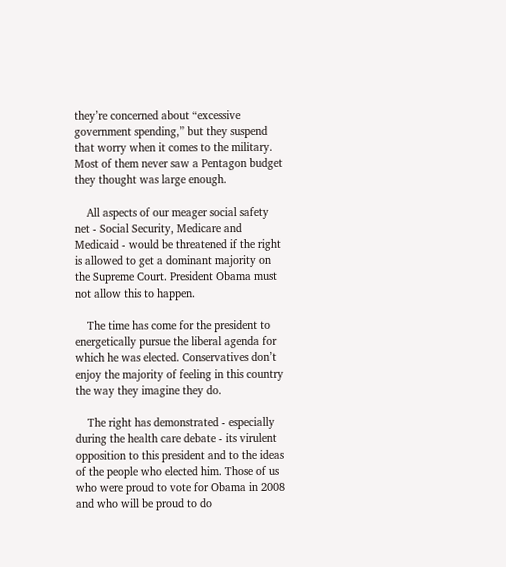they’re concerned about “excessive government spending,” but they suspend that worry when it comes to the military. Most of them never saw a Pentagon budget they thought was large enough.

    All aspects of our meager social safety net - Social Security, Medicare and Medicaid - would be threatened if the right is allowed to get a dominant majority on the Supreme Court. President Obama must not allow this to happen.

    The time has come for the president to energetically pursue the liberal agenda for which he was elected. Conservatives don’t enjoy the majority of feeling in this country the way they imagine they do.

    The right has demonstrated - especially during the health care debate - its virulent opposition to this president and to the ideas of the people who elected him. Those of us who were proud to vote for Obama in 2008 and who will be proud to do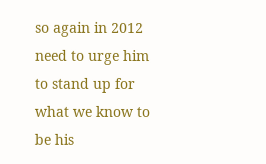so again in 2012 need to urge him to stand up for what we know to be his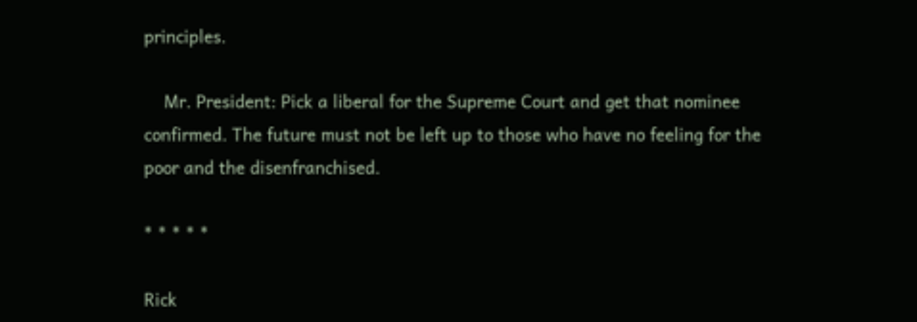principles.

    Mr. President: Pick a liberal for the Supreme Court and get that nominee confirmed. The future must not be left up to those who have no feeling for the poor and the disenfranchised.

* * * * *

Rick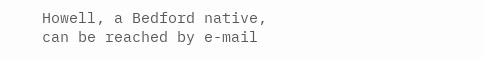Howell, a Bedford native, can be reached by e-mail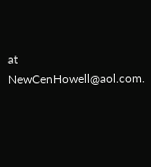at NewCenHowell@aol.com.